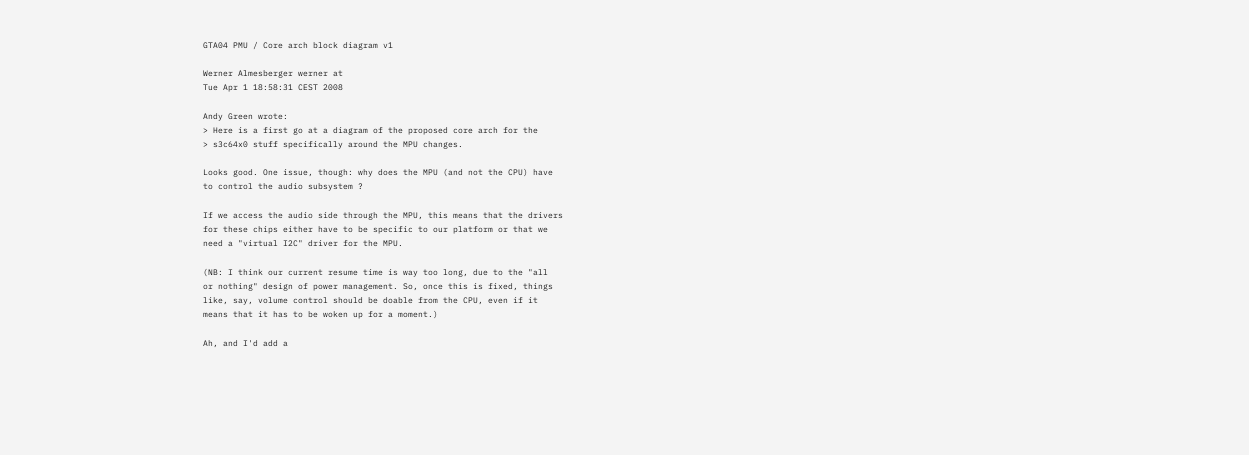GTA04 PMU / Core arch block diagram v1

Werner Almesberger werner at
Tue Apr 1 18:58:31 CEST 2008

Andy Green wrote:
> Here is a first go at a diagram of the proposed core arch for the
> s3c64x0 stuff specifically around the MPU changes.

Looks good. One issue, though: why does the MPU (and not the CPU) have
to control the audio subsystem ?

If we access the audio side through the MPU, this means that the drivers
for these chips either have to be specific to our platform or that we
need a "virtual I2C" driver for the MPU.

(NB: I think our current resume time is way too long, due to the "all
or nothing" design of power management. So, once this is fixed, things
like, say, volume control should be doable from the CPU, even if it
means that it has to be woken up for a moment.)

Ah, and I'd add a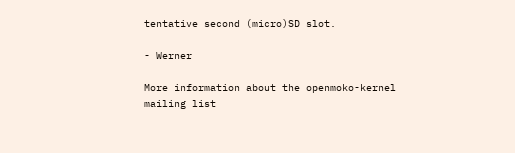tentative second (micro)SD slot.

- Werner

More information about the openmoko-kernel mailing list